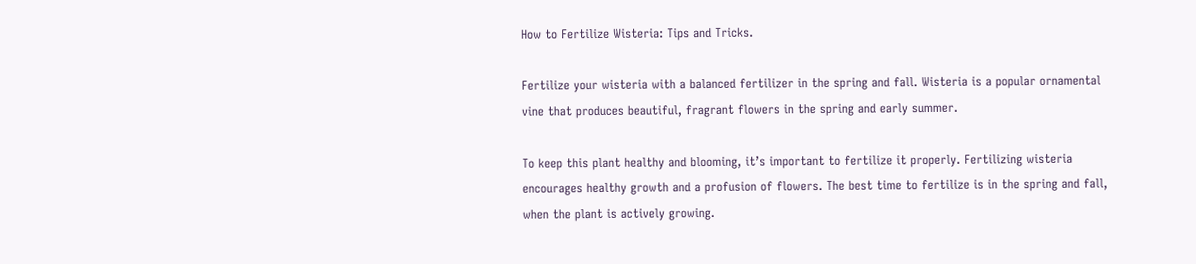How to Fertilize Wisteria: Tips and Tricks.

Fertilize your wisteria with a balanced fertilizer in the spring and fall. Wisteria is a popular ornamental vine that produces beautiful, fragrant flowers in the spring and early summer.

To keep this plant healthy and blooming, it’s important to fertilize it properly. Fertilizing wisteria encourages healthy growth and a profusion of flowers. The best time to fertilize is in the spring and fall, when the plant is actively growing.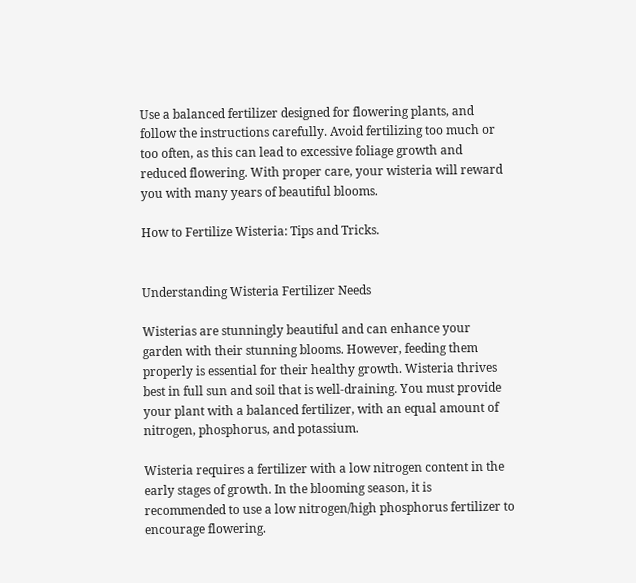Use a balanced fertilizer designed for flowering plants, and follow the instructions carefully. Avoid fertilizing too much or too often, as this can lead to excessive foliage growth and reduced flowering. With proper care, your wisteria will reward you with many years of beautiful blooms.

How to Fertilize Wisteria: Tips and Tricks.


Understanding Wisteria Fertilizer Needs

Wisterias are stunningly beautiful and can enhance your garden with their stunning blooms. However, feeding them properly is essential for their healthy growth. Wisteria thrives best in full sun and soil that is well-draining. You must provide your plant with a balanced fertilizer, with an equal amount of nitrogen, phosphorus, and potassium.

Wisteria requires a fertilizer with a low nitrogen content in the early stages of growth. In the blooming season, it is recommended to use a low nitrogen/high phosphorus fertilizer to encourage flowering.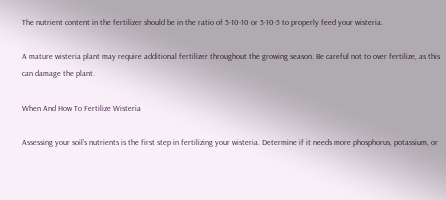The nutrient content in the fertilizer should be in the ratio of 5-10-10 or 5-10-5 to properly feed your wisteria.

A mature wisteria plant may require additional fertilizer throughout the growing season. Be careful not to over fertilize, as this can damage the plant.

When And How To Fertilize Wisteria

Assessing your soil’s nutrients is the first step in fertilizing your wisteria. Determine if it needs more phosphorus, potassium, or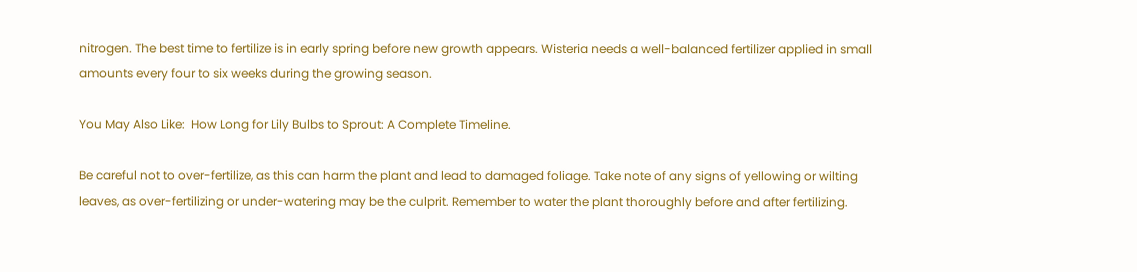nitrogen. The best time to fertilize is in early spring before new growth appears. Wisteria needs a well-balanced fertilizer applied in small amounts every four to six weeks during the growing season.

You May Also Like:  How Long for Lily Bulbs to Sprout: A Complete Timeline.

Be careful not to over-fertilize, as this can harm the plant and lead to damaged foliage. Take note of any signs of yellowing or wilting leaves, as over-fertilizing or under-watering may be the culprit. Remember to water the plant thoroughly before and after fertilizing.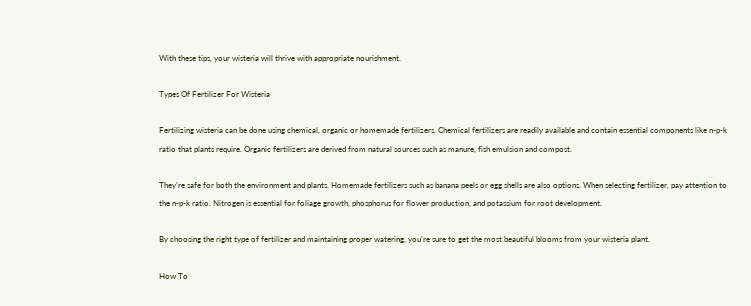With these tips, your wisteria will thrive with appropriate nourishment.

Types Of Fertilizer For Wisteria

Fertilizing wisteria can be done using chemical, organic or homemade fertilizers. Chemical fertilizers are readily available and contain essential components like n-p-k ratio that plants require. Organic fertilizers are derived from natural sources such as manure, fish emulsion and compost.

They’re safe for both the environment and plants. Homemade fertilizers such as banana peels or egg shells are also options. When selecting fertilizer, pay attention to the n-p-k ratio. Nitrogen is essential for foliage growth, phosphorus for flower production, and potassium for root development.

By choosing the right type of fertilizer and maintaining proper watering, you’re sure to get the most beautiful blooms from your wisteria plant.

How To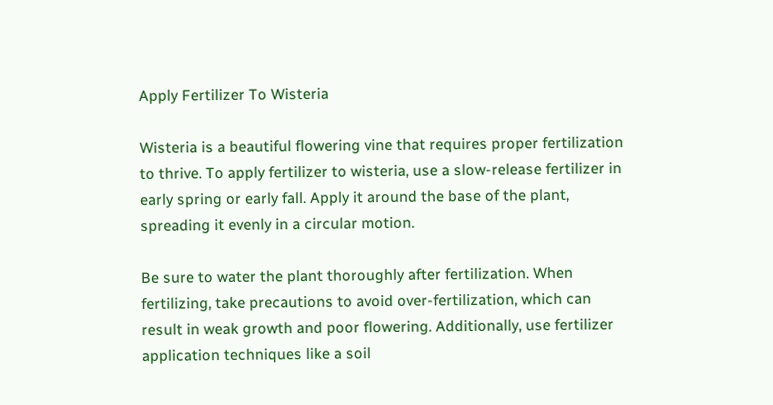Apply Fertilizer To Wisteria

Wisteria is a beautiful flowering vine that requires proper fertilization to thrive. To apply fertilizer to wisteria, use a slow-release fertilizer in early spring or early fall. Apply it around the base of the plant, spreading it evenly in a circular motion.

Be sure to water the plant thoroughly after fertilization. When fertilizing, take precautions to avoid over-fertilization, which can result in weak growth and poor flowering. Additionally, use fertilizer application techniques like a soil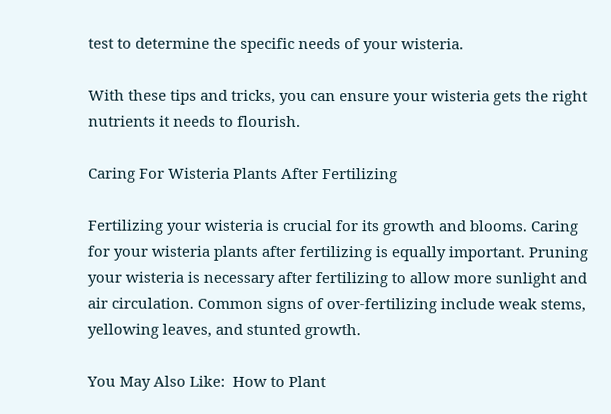test to determine the specific needs of your wisteria.

With these tips and tricks, you can ensure your wisteria gets the right nutrients it needs to flourish.

Caring For Wisteria Plants After Fertilizing

Fertilizing your wisteria is crucial for its growth and blooms. Caring for your wisteria plants after fertilizing is equally important. Pruning your wisteria is necessary after fertilizing to allow more sunlight and air circulation. Common signs of over-fertilizing include weak stems, yellowing leaves, and stunted growth.

You May Also Like:  How to Plant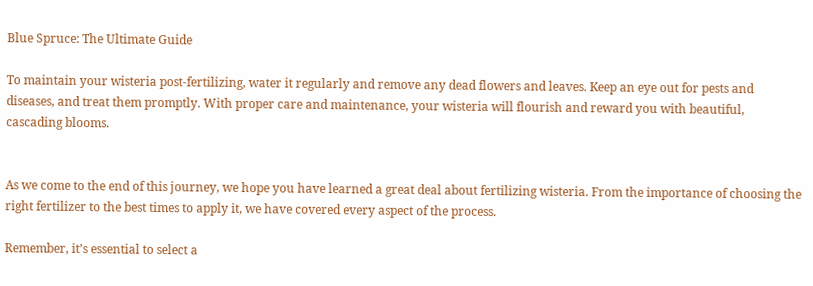Blue Spruce: The Ultimate Guide

To maintain your wisteria post-fertilizing, water it regularly and remove any dead flowers and leaves. Keep an eye out for pests and diseases, and treat them promptly. With proper care and maintenance, your wisteria will flourish and reward you with beautiful, cascading blooms.


As we come to the end of this journey, we hope you have learned a great deal about fertilizing wisteria. From the importance of choosing the right fertilizer to the best times to apply it, we have covered every aspect of the process.

Remember, it’s essential to select a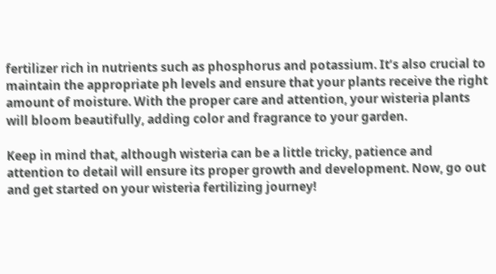fertilizer rich in nutrients such as phosphorus and potassium. It’s also crucial to maintain the appropriate ph levels and ensure that your plants receive the right amount of moisture. With the proper care and attention, your wisteria plants will bloom beautifully, adding color and fragrance to your garden.

Keep in mind that, although wisteria can be a little tricky, patience and attention to detail will ensure its proper growth and development. Now, go out and get started on your wisteria fertilizing journey!